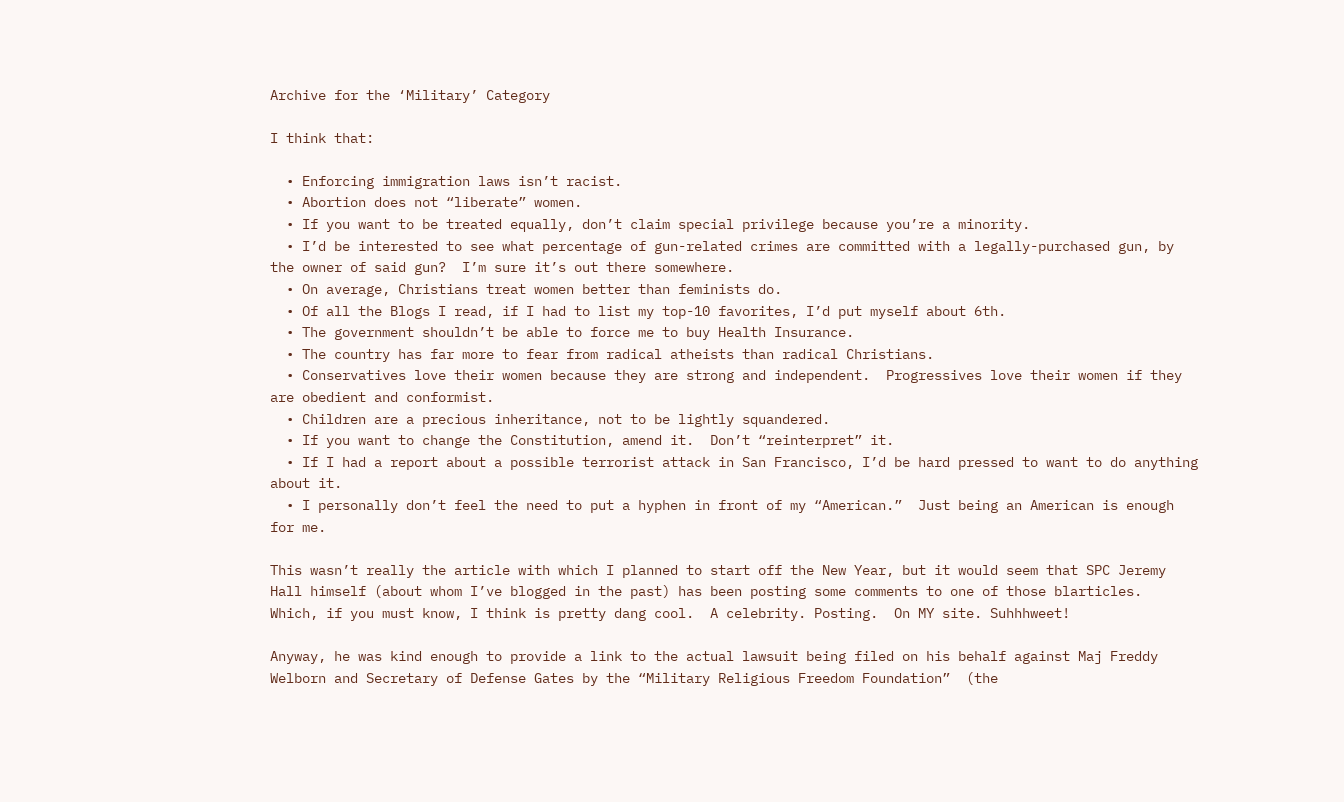Archive for the ‘Military’ Category

I think that:

  • Enforcing immigration laws isn’t racist.
  • Abortion does not “liberate” women.
  • If you want to be treated equally, don’t claim special privilege because you’re a minority.
  • I’d be interested to see what percentage of gun-related crimes are committed with a legally-purchased gun, by the owner of said gun?  I’m sure it’s out there somewhere.
  • On average, Christians treat women better than feminists do.
  • Of all the Blogs I read, if I had to list my top-10 favorites, I’d put myself about 6th.
  • The government shouldn’t be able to force me to buy Health Insurance.
  • The country has far more to fear from radical atheists than radical Christians.
  • Conservatives love their women because they are strong and independent.  Progressives love their women if they are obedient and conformist.
  • Children are a precious inheritance, not to be lightly squandered.
  • If you want to change the Constitution, amend it.  Don’t “reinterpret” it.
  • If I had a report about a possible terrorist attack in San Francisco, I’d be hard pressed to want to do anything about it.
  • I personally don’t feel the need to put a hyphen in front of my “American.”  Just being an American is enough for me.

This wasn’t really the article with which I planned to start off the New Year, but it would seem that SPC Jeremy Hall himself (about whom I’ve blogged in the past) has been posting some comments to one of those blarticles.   Which, if you must know, I think is pretty dang cool.  A celebrity. Posting.  On MY site. Suhhhweet!

Anyway, he was kind enough to provide a link to the actual lawsuit being filed on his behalf against Maj Freddy Welborn and Secretary of Defense Gates by the “Military Religious Freedom Foundation”  (the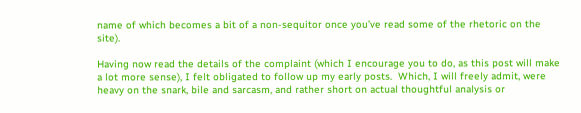name of which becomes a bit of a non-sequitor once you’ve read some of the rhetoric on the site).

Having now read the details of the complaint (which I encourage you to do, as this post will make a lot more sense), I felt obligated to follow up my early posts.  Which, I will freely admit, were heavy on the snark, bile and sarcasm, and rather short on actual thoughtful analysis or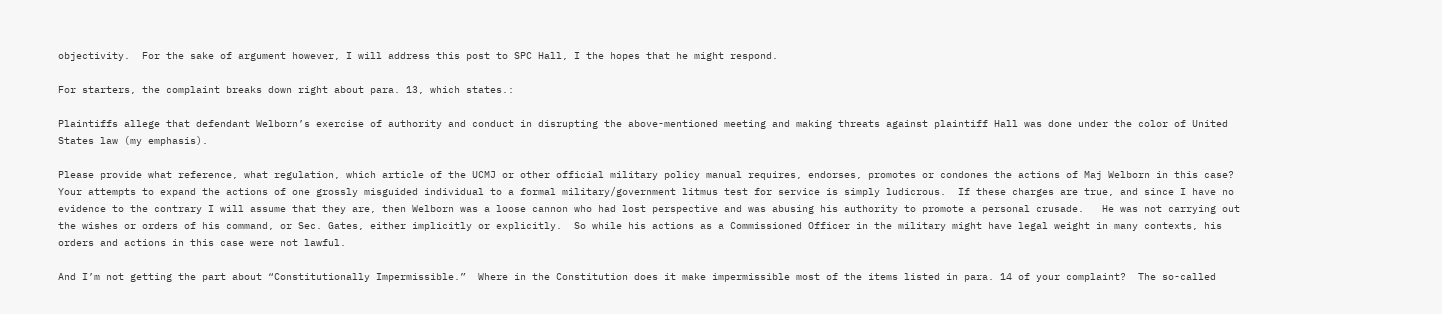objectivity.  For the sake of argument however, I will address this post to SPC Hall, I the hopes that he might respond.

For starters, the complaint breaks down right about para. 13, which states.:

Plaintiffs allege that defendant Welborn’s exercise of authority and conduct in disrupting the above-mentioned meeting and making threats against plaintiff Hall was done under the color of United States law (my emphasis).

Please provide what reference, what regulation, which article of the UCMJ or other official military policy manual requires, endorses, promotes or condones the actions of Maj Welborn in this case?  Your attempts to expand the actions of one grossly misguided individual to a formal military/government litmus test for service is simply ludicrous.  If these charges are true, and since I have no evidence to the contrary I will assume that they are, then Welborn was a loose cannon who had lost perspective and was abusing his authority to promote a personal crusade.   He was not carrying out the wishes or orders of his command, or Sec. Gates, either implicitly or explicitly.  So while his actions as a Commissioned Officer in the military might have legal weight in many contexts, his orders and actions in this case were not lawful.

And I’m not getting the part about “Constitutionally Impermissible.”  Where in the Constitution does it make impermissible most of the items listed in para. 14 of your complaint?  The so-called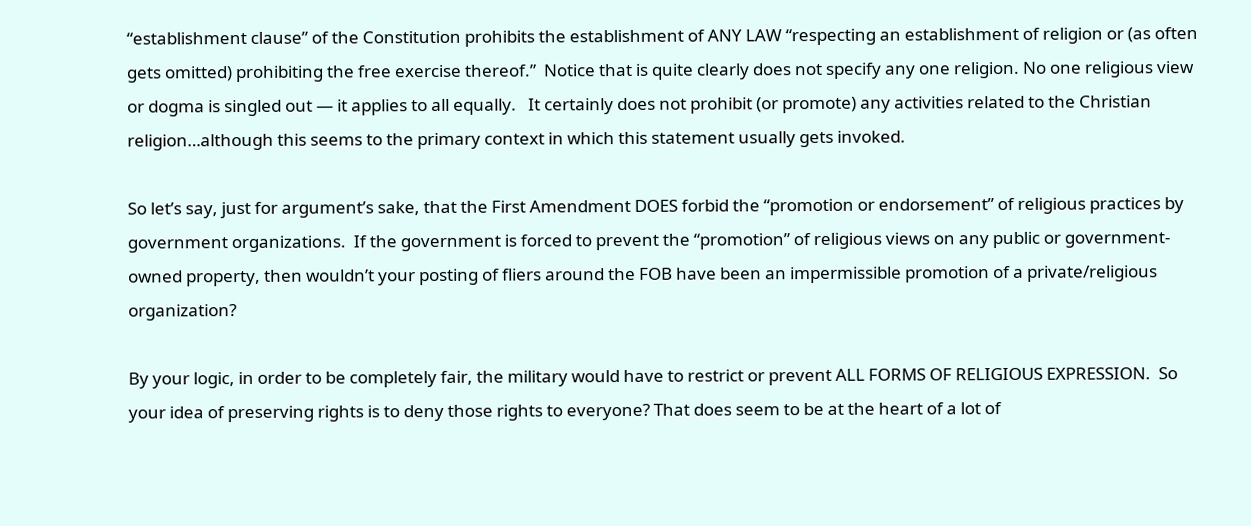“establishment clause” of the Constitution prohibits the establishment of ANY LAW “respecting an establishment of religion or (as often gets omitted) prohibiting the free exercise thereof.”  Notice that is quite clearly does not specify any one religion. No one religious view or dogma is singled out — it applies to all equally.   It certainly does not prohibit (or promote) any activities related to the Christian religion…although this seems to the primary context in which this statement usually gets invoked.

So let’s say, just for argument’s sake, that the First Amendment DOES forbid the “promotion or endorsement” of religious practices by government organizations.  If the government is forced to prevent the “promotion” of religious views on any public or government-owned property, then wouldn’t your posting of fliers around the FOB have been an impermissible promotion of a private/religious organization?

By your logic, in order to be completely fair, the military would have to restrict or prevent ALL FORMS OF RELIGIOUS EXPRESSION.  So your idea of preserving rights is to deny those rights to everyone? That does seem to be at the heart of a lot of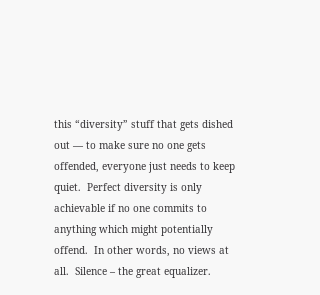this “diversity” stuff that gets dished out — to make sure no one gets offended, everyone just needs to keep quiet.  Perfect diversity is only achievable if no one commits to anything which might potentially offend.  In other words, no views at all.  Silence – the great equalizer.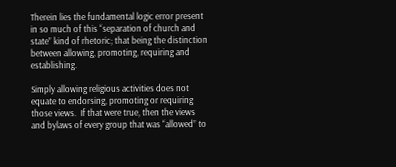Therein lies the fundamental logic error present in so much of this “separation of church and state” kind of rhetoric; that being the distinction between allowing, promoting, requiring and establishing.

Simply allowing religious activities does not equate to endorsing, promoting or requiring those views.  If that were true, then the views and bylaws of every group that was “allowed” to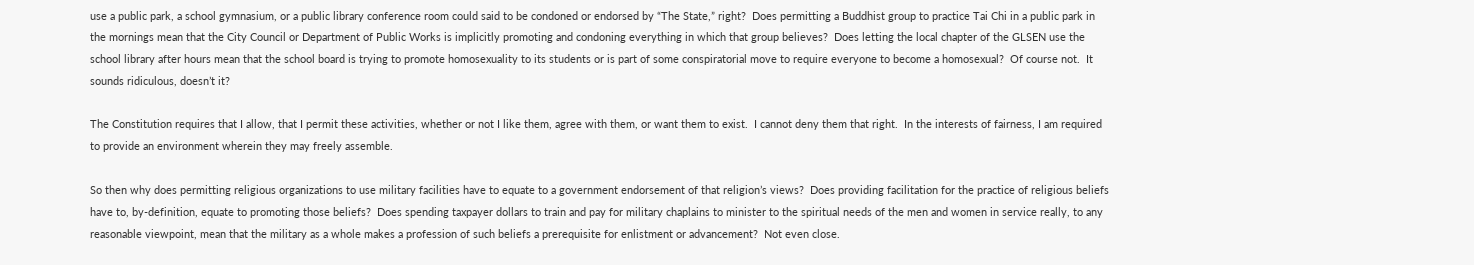use a public park, a school gymnasium, or a public library conference room could said to be condoned or endorsed by “The State,” right?  Does permitting a Buddhist group to practice Tai Chi in a public park in the mornings mean that the City Council or Department of Public Works is implicitly promoting and condoning everything in which that group believes?  Does letting the local chapter of the GLSEN use the school library after hours mean that the school board is trying to promote homosexuality to its students or is part of some conspiratorial move to require everyone to become a homosexual?  Of course not.  It sounds ridiculous, doesn’t it?

The Constitution requires that I allow, that I permit these activities, whether or not I like them, agree with them, or want them to exist.  I cannot deny them that right.  In the interests of fairness, I am required to provide an environment wherein they may freely assemble.

So then why does permitting religious organizations to use military facilities have to equate to a government endorsement of that religion’s views?  Does providing facilitation for the practice of religious beliefs have to, by-definition, equate to promoting those beliefs?  Does spending taxpayer dollars to train and pay for military chaplains to minister to the spiritual needs of the men and women in service really, to any reasonable viewpoint, mean that the military as a whole makes a profession of such beliefs a prerequisite for enlistment or advancement?  Not even close.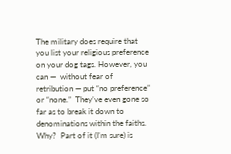The military does require that you list your religious preference on your dog tags. However, you can —  without fear of retribution — put “no preference” or “none.”  They’ve even gone so far as to break it down to denominations within the faiths. Why?  Part of it (I’m sure) is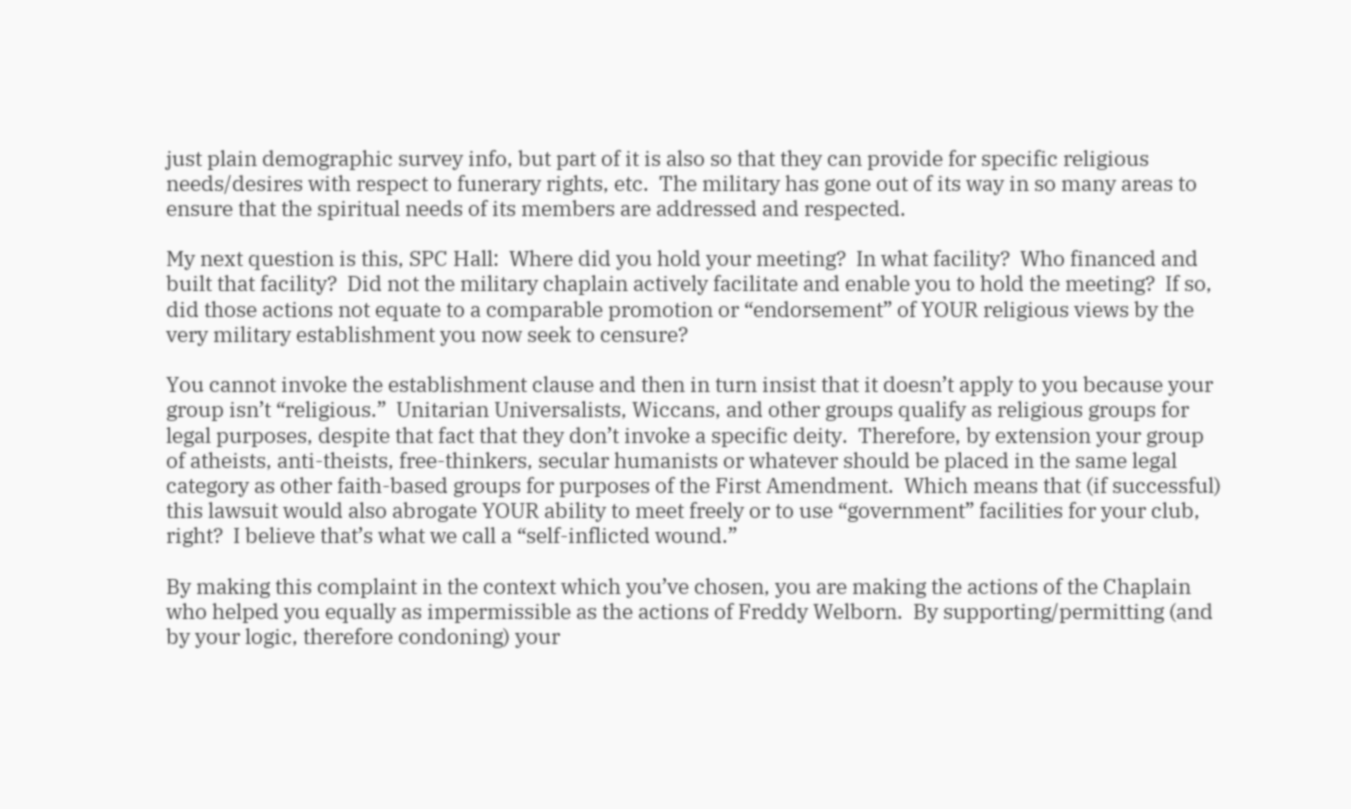just plain demographic survey info, but part of it is also so that they can provide for specific religious needs/desires with respect to funerary rights, etc.  The military has gone out of its way in so many areas to ensure that the spiritual needs of its members are addressed and respected.

My next question is this, SPC Hall:  Where did you hold your meeting?  In what facility?  Who financed and built that facility?  Did not the military chaplain actively facilitate and enable you to hold the meeting?  If so, did those actions not equate to a comparable promotion or “endorsement” of YOUR religious views by the very military establishment you now seek to censure?

You cannot invoke the establishment clause and then in turn insist that it doesn’t apply to you because your group isn’t “religious.”  Unitarian Universalists, Wiccans, and other groups qualify as religious groups for legal purposes, despite that fact that they don’t invoke a specific deity.  Therefore, by extension your group of atheists, anti-theists, free-thinkers, secular humanists or whatever should be placed in the same legal category as other faith-based groups for purposes of the First Amendment.  Which means that (if successful) this lawsuit would also abrogate YOUR ability to meet freely or to use “government” facilities for your club, right?  I believe that’s what we call a “self-inflicted wound.”

By making this complaint in the context which you’ve chosen, you are making the actions of the Chaplain who helped you equally as impermissible as the actions of Freddy Welborn.  By supporting/permitting (and by your logic, therefore condoning) your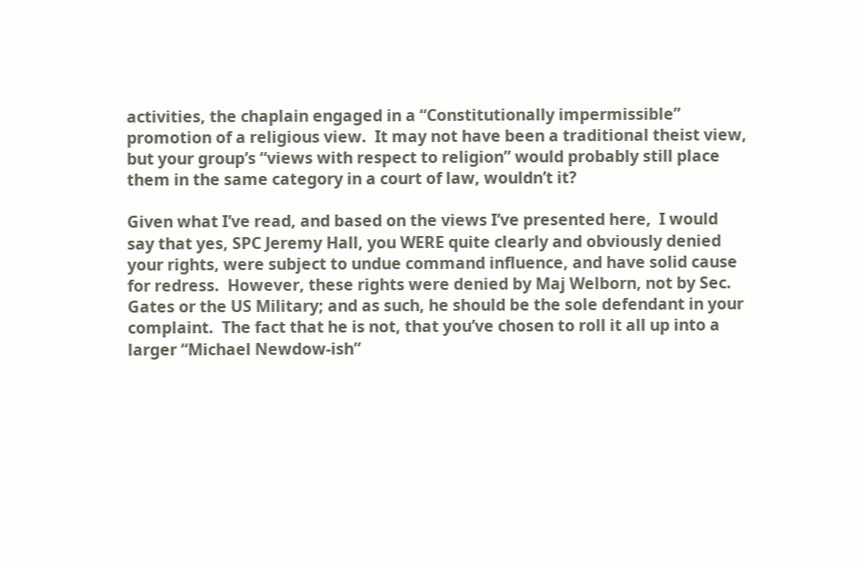activities, the chaplain engaged in a “Constitutionally impermissible” promotion of a religious view.  It may not have been a traditional theist view, but your group’s “views with respect to religion” would probably still place them in the same category in a court of law, wouldn’t it?

Given what I’ve read, and based on the views I’ve presented here,  I would say that yes, SPC Jeremy Hall, you WERE quite clearly and obviously denied your rights, were subject to undue command influence, and have solid cause for redress.  However, these rights were denied by Maj Welborn, not by Sec. Gates or the US Military; and as such, he should be the sole defendant in your complaint.  The fact that he is not, that you’ve chosen to roll it all up into a larger “Michael Newdow-ish”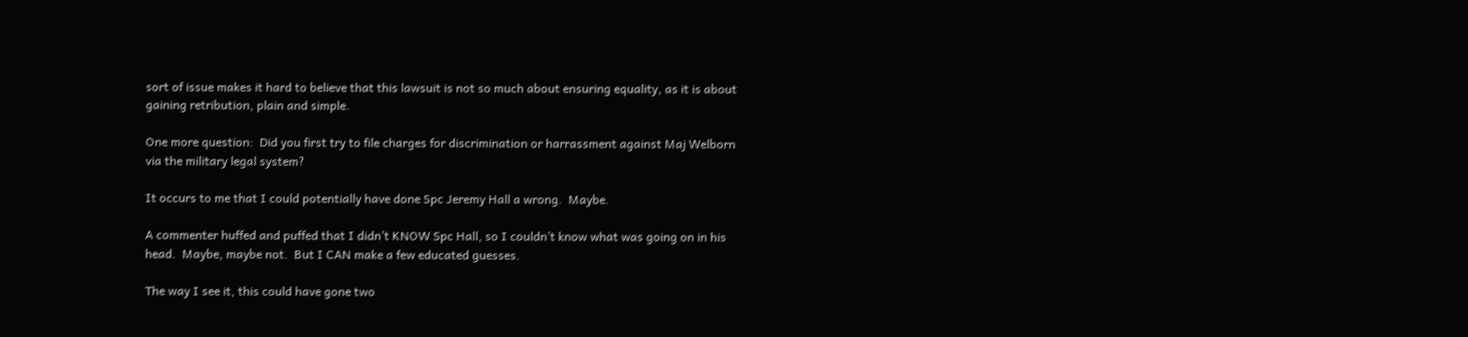sort of issue makes it hard to believe that this lawsuit is not so much about ensuring equality, as it is about gaining retribution, plain and simple.

One more question:  Did you first try to file charges for discrimination or harrassment against Maj Welborn via the military legal system?

It occurs to me that I could potentially have done Spc Jeremy Hall a wrong.  Maybe.

A commenter huffed and puffed that I didn’t KNOW Spc Hall, so I couldn’t know what was going on in his head.  Maybe, maybe not.  But I CAN make a few educated guesses.

The way I see it, this could have gone two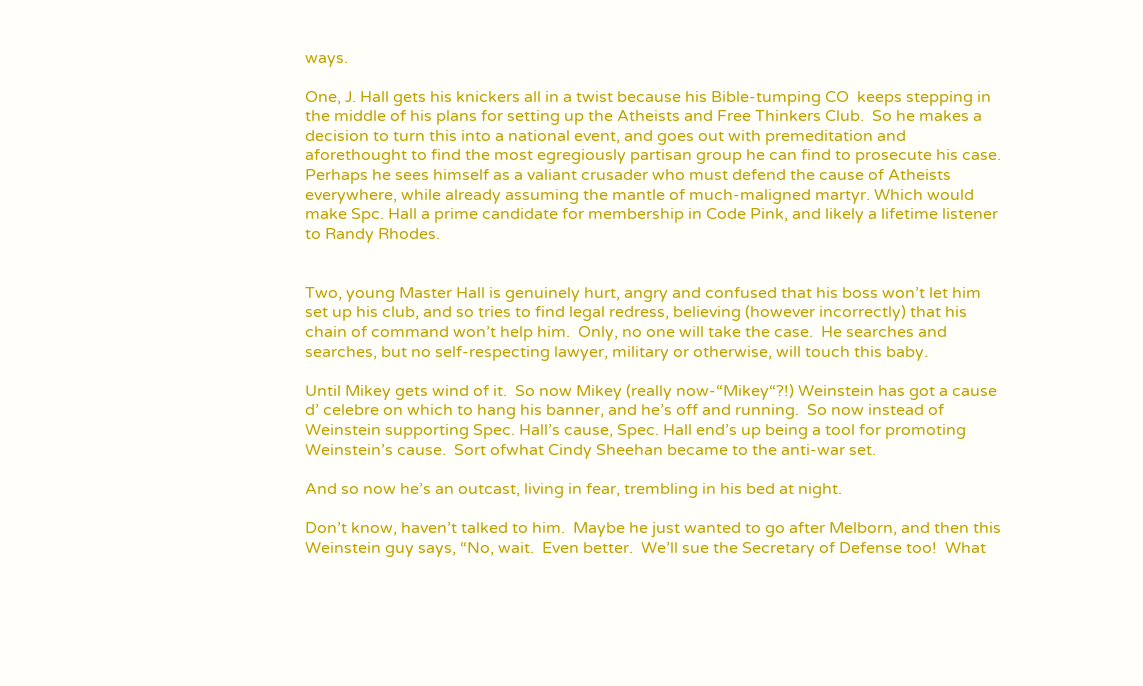ways.

One, J. Hall gets his knickers all in a twist because his Bible-tumping CO  keeps stepping in the middle of his plans for setting up the Atheists and Free Thinkers Club.  So he makes a decision to turn this into a national event, and goes out with premeditation and aforethought to find the most egregiously partisan group he can find to prosecute his case.
Perhaps he sees himself as a valiant crusader who must defend the cause of Atheists everywhere, while already assuming the mantle of much-maligned martyr. Which would make Spc. Hall a prime candidate for membership in Code Pink, and likely a lifetime listener to Randy Rhodes.


Two, young Master Hall is genuinely hurt, angry and confused that his boss won’t let him set up his club, and so tries to find legal redress, believing (however incorrectly) that his chain of command won’t help him.  Only, no one will take the case.  He searches and searches, but no self-respecting lawyer, military or otherwise, will touch this baby.

Until Mikey gets wind of it.  So now Mikey (really now-“Mikey“?!) Weinstein has got a cause d’ celebre on which to hang his banner, and he’s off and running.  So now instead of Weinstein supporting Spec. Hall’s cause, Spec. Hall end’s up being a tool for promoting Weinstein’s cause.  Sort ofwhat Cindy Sheehan became to the anti-war set.

And so now he’s an outcast, living in fear, trembling in his bed at night.

Don’t know, haven’t talked to him.  Maybe he just wanted to go after Melborn, and then this Weinstein guy says, “No, wait.  Even better.  We’ll sue the Secretary of Defense too!  What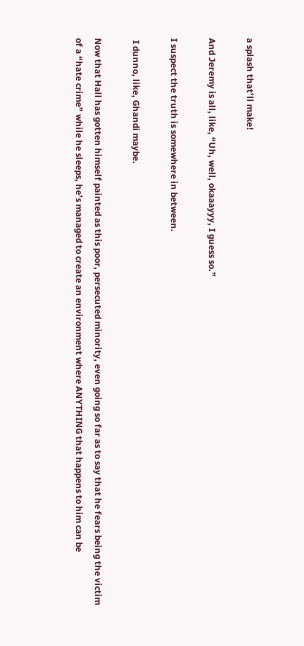a splash that’ll make!

And Jeremy is all, like, “Uh, well, okaaayyy, I guess so.”

I suspect the truth is somewhere in between.

 I dunno, like, Ghandi maybe.

Now that Hall has gotten himself painted as this poor, persecuted minority, even going so far as to say that he fears being the victim of a “hate crime” while he sleeps, he’s managed to create an environment where ANYTHING that happens to him can be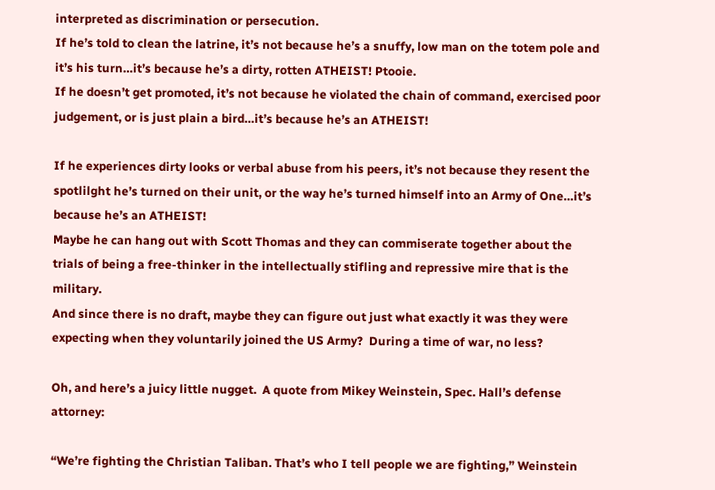interpreted as discrimination or persecution.
If he’s told to clean the latrine, it’s not because he’s a snuffy, low man on the totem pole and it’s his turn…it’s because he’s a dirty, rotten ATHEIST! Ptooie.
If he doesn’t get promoted, it’s not because he violated the chain of command, exercised poor judgement, or is just plain a bird…it’s because he’s an ATHEIST!

If he experiences dirty looks or verbal abuse from his peers, it’s not because they resent the spotlilght he’s turned on their unit, or the way he’s turned himself into an Army of One…it’s because he’s an ATHEIST!
Maybe he can hang out with Scott Thomas and they can commiserate together about the trials of being a free-thinker in the intellectually stifling and repressive mire that is the military.
And since there is no draft, maybe they can figure out just what exactly it was they were expecting when they voluntarily joined the US Army?  During a time of war, no less?

Oh, and here’s a juicy little nugget.  A quote from Mikey Weinstein, Spec. Hall’s defense attorney:

“We’re fighting the Christian Taliban. That’s who I tell people we are fighting,” Weinstein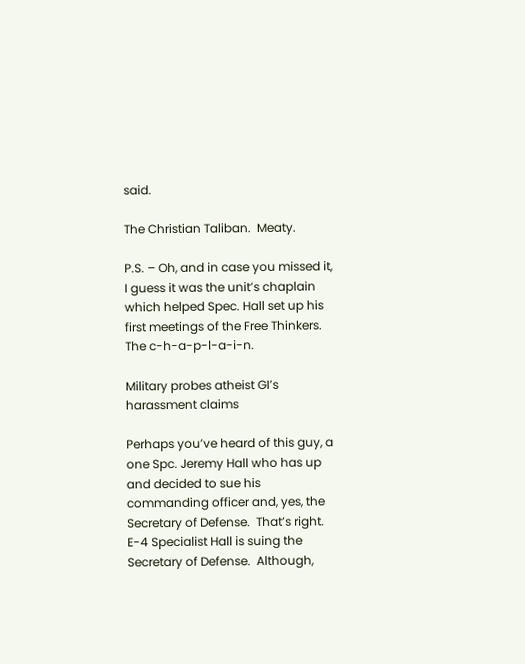said.

The Christian Taliban.  Meaty.

P.S. – Oh, and in case you missed it, I guess it was the unit’s chaplain which helped Spec. Hall set up his first meetings of the Free Thinkers. The c-h-a-p-l-a-i-n.

Military probes atheist GI’s harassment claims

Perhaps you’ve heard of this guy, a one Spc. Jeremy Hall who has up and decided to sue his commanding officer and, yes, the Secretary of Defense.  That’s right.  E-4 Specialist Hall is suing the Secretary of Defense.  Although,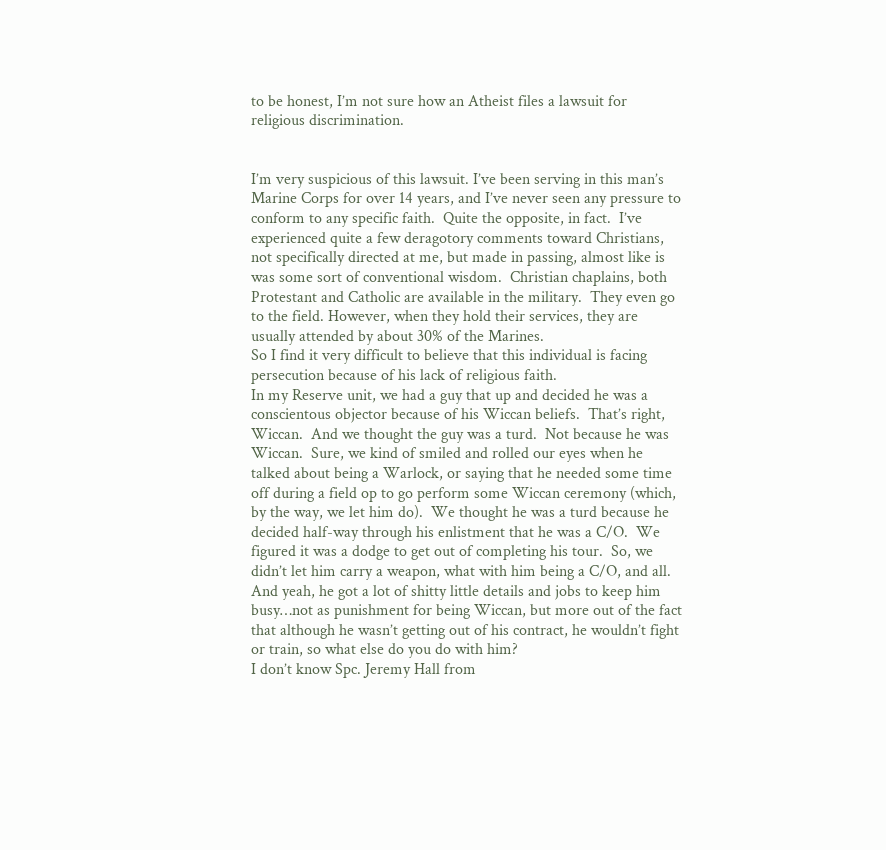to be honest, I’m not sure how an Atheist files a lawsuit for religious discrimination.


I’m very suspicious of this lawsuit. I’ve been serving in this man’s Marine Corps for over 14 years, and I’ve never seen any pressure to conform to any specific faith.  Quite the opposite, in fact.  I’ve experienced quite a few deragotory comments toward Christians, not specifically directed at me, but made in passing, almost like is was some sort of conventional wisdom.  Christian chaplains, both Protestant and Catholic are available in the military.  They even go to the field. However, when they hold their services, they are usually attended by about 30% of the Marines.
So I find it very difficult to believe that this individual is facing persecution because of his lack of religious faith.
In my Reserve unit, we had a guy that up and decided he was a conscientous objector because of his Wiccan beliefs.  That’s right, Wiccan.  And we thought the guy was a turd.  Not because he was Wiccan.  Sure, we kind of smiled and rolled our eyes when he talked about being a Warlock, or saying that he needed some time off during a field op to go perform some Wiccan ceremony (which, by the way, we let him do).  We thought he was a turd because he decided half-way through his enlistment that he was a C/O.  We figured it was a dodge to get out of completing his tour.  So, we didn’t let him carry a weapon, what with him being a C/O, and all.  And yeah, he got a lot of shitty little details and jobs to keep him busy…not as punishment for being Wiccan, but more out of the fact that although he wasn’t getting out of his contract, he wouldn’t fight or train, so what else do you do with him?
I don’t know Spc. Jeremy Hall from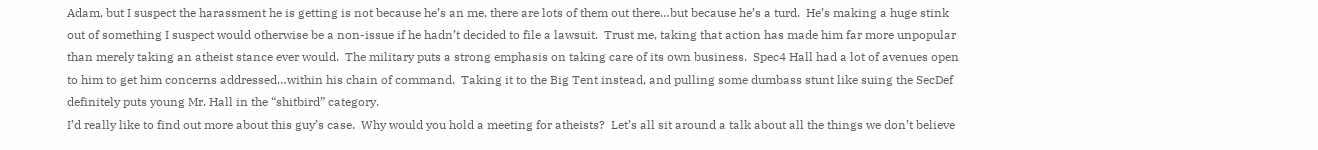Adam, but I suspect the harassment he is getting is not because he’s an me, there are lots of them out there…but because he’s a turd.  He’s making a huge stink out of something I suspect would otherwise be a non-issue if he hadn’t decided to file a lawsuit.  Trust me, taking that action has made him far more unpopular than merely taking an atheist stance ever would.  The military puts a strong emphasis on taking care of its own business.  Spec4 Hall had a lot of avenues open to him to get him concerns addressed…within his chain of command.  Taking it to the Big Tent instead, and pulling some dumbass stunt like suing the SecDef definitely puts young Mr. Hall in the “shitbird” category.
I’d really like to find out more about this guy’s case.  Why would you hold a meeting for atheists?  Let’s all sit around a talk about all the things we don’t believe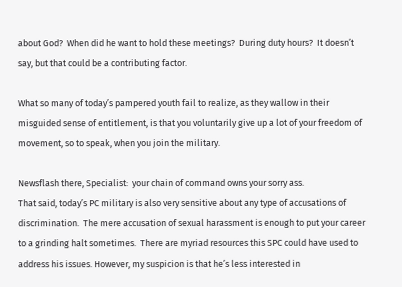about God?  When did he want to hold these meetings?  During duty hours?  It doesn’t say, but that could be a contributing factor.

What so many of today’s pampered youth fail to realize, as they wallow in their misguided sense of entitlement, is that you voluntarily give up a lot of your freedom of movement, so to speak, when you join the military.

Newsflash there, Specialist:  your chain of command owns your sorry ass.
That said, today’s PC military is also very sensitive about any type of accusations of discrimination.  The mere accusation of sexual harassment is enough to put your career to a grinding halt sometimes.  There are myriad resources this SPC could have used to address his issues. However, my suspicion is that he’s less interested in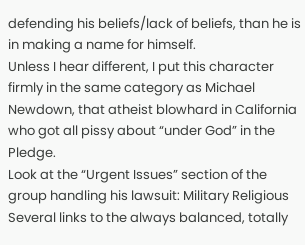defending his beliefs/lack of beliefs, than he is in making a name for himself.
Unless I hear different, I put this character firmly in the same category as Michael Newdown, that atheist blowhard in California who got all pissy about “under God” in the Pledge.
Look at the “Urgent Issues” section of the group handling his lawsuit: Military Religious   Several links to the always balanced, totally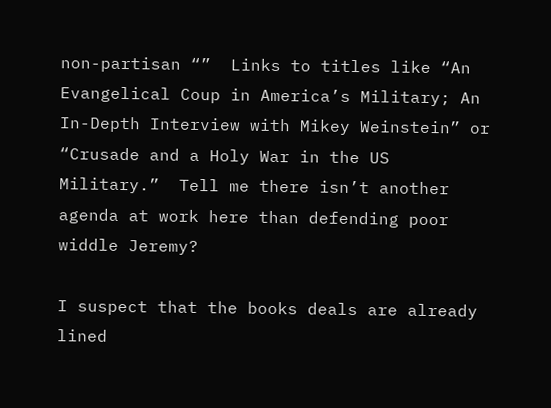non-partisan “”  Links to titles like “An Evangelical Coup in America’s Military; An In-Depth Interview with Mikey Weinstein” or “Crusade and a Holy War in the US Military.”  Tell me there isn’t another agenda at work here than defending poor widdle Jeremy?

I suspect that the books deals are already lined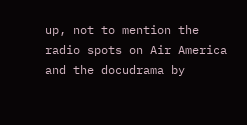up, not to mention the radio spots on Air America and the docudrama by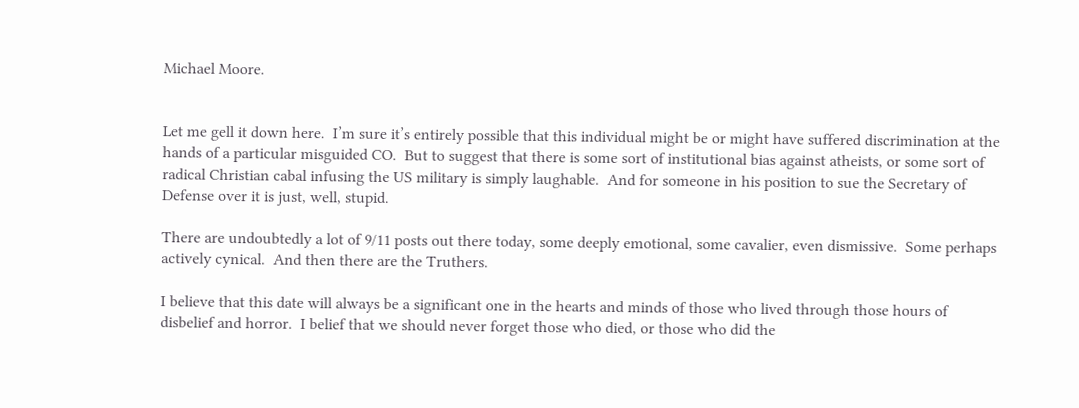Michael Moore.


Let me gell it down here.  I’m sure it’s entirely possible that this individual might be or might have suffered discrimination at the hands of a particular misguided CO.  But to suggest that there is some sort of institutional bias against atheists, or some sort of radical Christian cabal infusing the US military is simply laughable.  And for someone in his position to sue the Secretary of Defense over it is just, well, stupid.

There are undoubtedly a lot of 9/11 posts out there today, some deeply emotional, some cavalier, even dismissive.  Some perhaps actively cynical.  And then there are the Truthers.

I believe that this date will always be a significant one in the hearts and minds of those who lived through those hours of disbelief and horror.  I belief that we should never forget those who died, or those who did the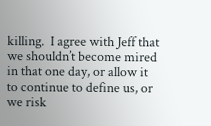killing.  I agree with Jeff that we shouldn’t become mired in that one day, or allow it to continue to define us, or we risk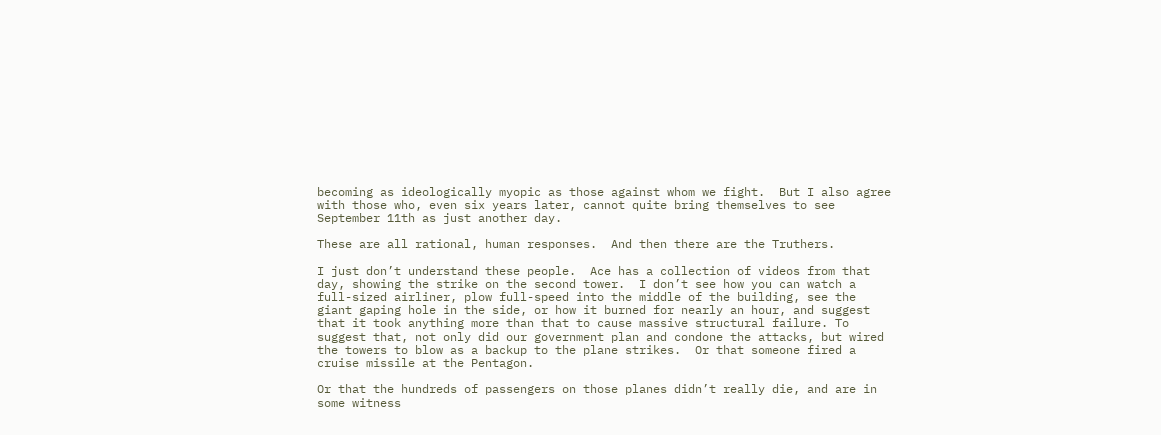becoming as ideologically myopic as those against whom we fight.  But I also agree with those who, even six years later, cannot quite bring themselves to see September 11th as just another day.

These are all rational, human responses.  And then there are the Truthers.

I just don’t understand these people.  Ace has a collection of videos from that day, showing the strike on the second tower.  I don’t see how you can watch a full-sized airliner, plow full-speed into the middle of the building, see the giant gaping hole in the side, or how it burned for nearly an hour, and suggest that it took anything more than that to cause massive structural failure. To suggest that, not only did our government plan and condone the attacks, but wired the towers to blow as a backup to the plane strikes.  Or that someone fired a cruise missile at the Pentagon.

Or that the hundreds of passengers on those planes didn’t really die, and are in some witness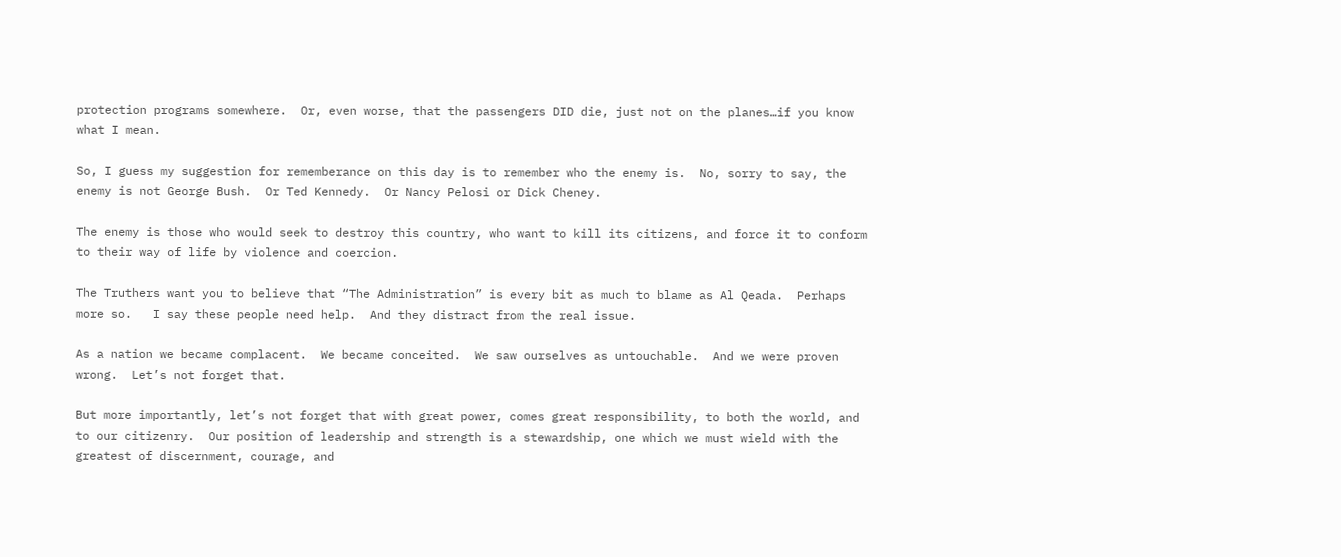protection programs somewhere.  Or, even worse, that the passengers DID die, just not on the planes…if you know what I mean.

So, I guess my suggestion for rememberance on this day is to remember who the enemy is.  No, sorry to say, the enemy is not George Bush.  Or Ted Kennedy.  Or Nancy Pelosi or Dick Cheney.

The enemy is those who would seek to destroy this country, who want to kill its citizens, and force it to conform to their way of life by violence and coercion.

The Truthers want you to believe that “The Administration” is every bit as much to blame as Al Qeada.  Perhaps more so.   I say these people need help.  And they distract from the real issue.

As a nation we became complacent.  We became conceited.  We saw ourselves as untouchable.  And we were proven wrong.  Let’s not forget that.

But more importantly, let’s not forget that with great power, comes great responsibility, to both the world, and to our citizenry.  Our position of leadership and strength is a stewardship, one which we must wield with the greatest of discernment, courage, and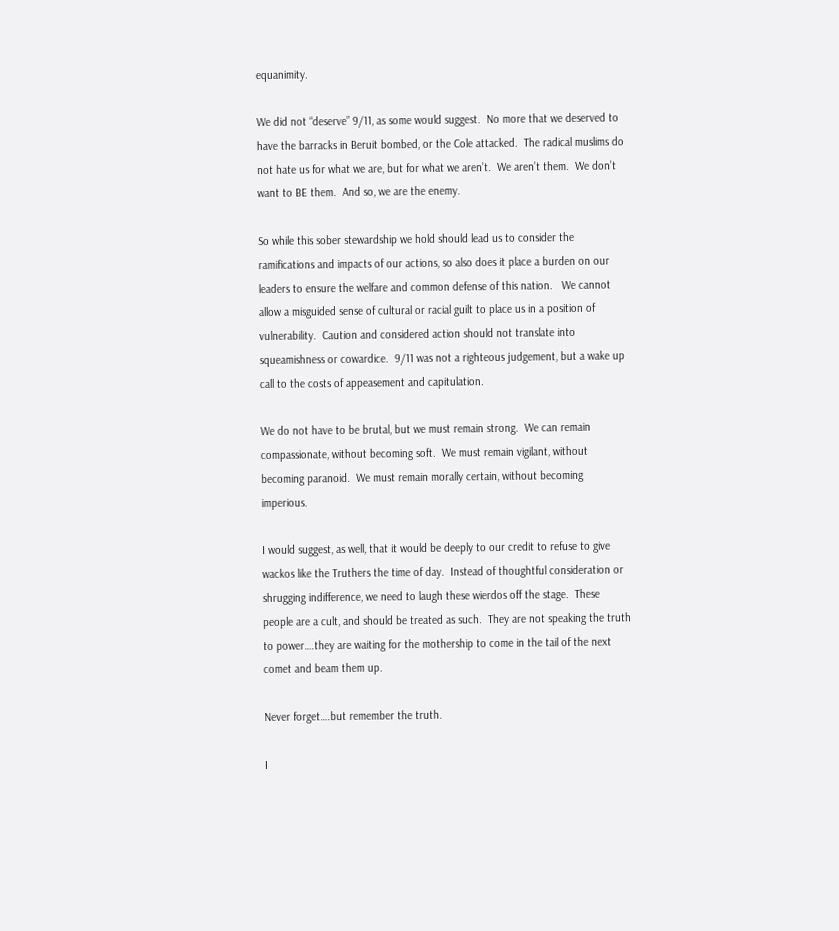equanimity.

We did not “deserve” 9/11, as some would suggest.  No more that we deserved to have the barracks in Beruit bombed, or the Cole attacked.  The radical muslims do not hate us for what we are, but for what we aren’t.  We aren’t them.  We don’t want to BE them.  And so, we are the enemy.

So while this sober stewardship we hold should lead us to consider the ramifications and impacts of our actions, so also does it place a burden on our leaders to ensure the welfare and common defense of this nation.   We cannot allow a misguided sense of cultural or racial guilt to place us in a position of vulnerability.  Caution and considered action should not translate into squeamishness or cowardice.  9/11 was not a righteous judgement, but a wake up call to the costs of appeasement and capitulation.

We do not have to be brutal, but we must remain strong.  We can remain compassionate, without becoming soft.  We must remain vigilant, without becoming paranoid.  We must remain morally certain, without becoming imperious.

I would suggest, as well, that it would be deeply to our credit to refuse to give wackos like the Truthers the time of day.  Instead of thoughtful consideration or shrugging indifference, we need to laugh these wierdos off the stage.  These people are a cult, and should be treated as such.  They are not speaking the truth to power….they are waiting for the mothership to come in the tail of the next comet and beam them up.

Never forget….but remember the truth.

I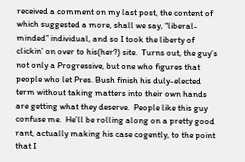received a comment on my last post, the content of which suggested a more, shall we say, “liberal-minded” individual, and so I took the liberty of clickin’ on over to his(her?) site.  Turns out, the guy’s not only a Progressive, but one who figures that people who let Pres. Bush finish his duly-elected term without taking matters into their own hands are getting what they deserve.  People like this guy confuse me.  He’ll be rolling along on a pretty good rant, actually making his case cogently, to the point that I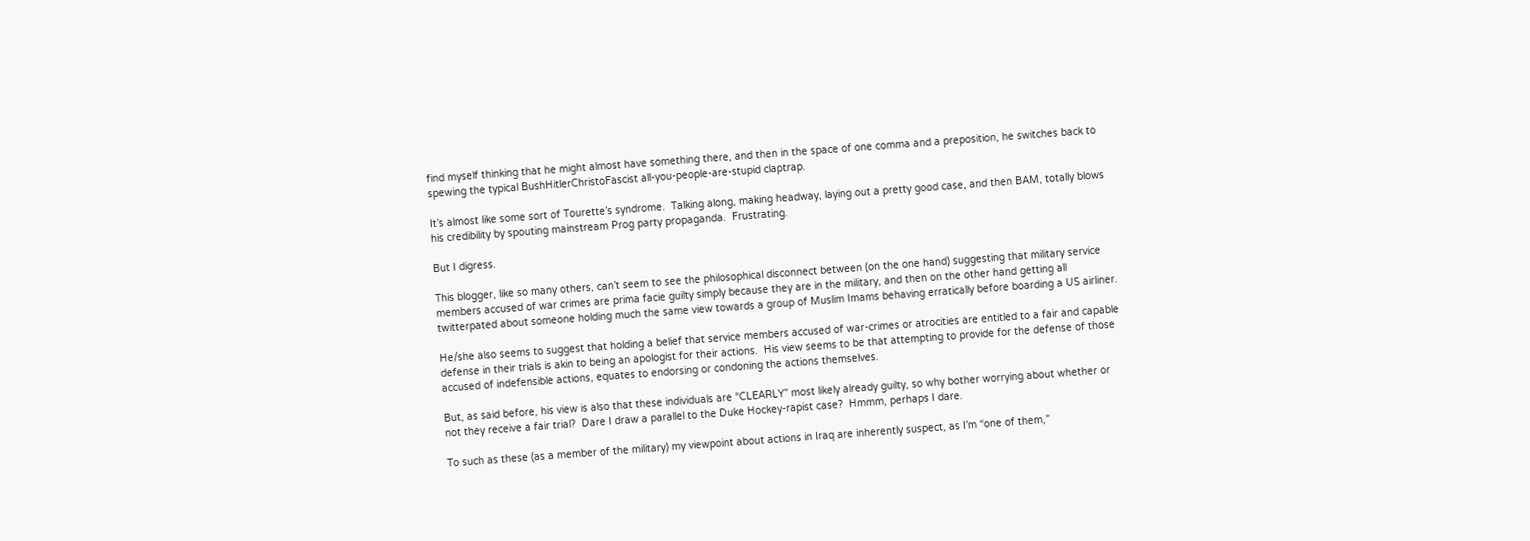find myself thinking that he might almost have something there, and then in the space of one comma and a preposition, he switches back to spewing the typical BushHitlerChristoFascist all-you-people-are-stupid claptrap.

It’s almost like some sort of Tourette’s syndrome.  Talking along, making headway, laying out a pretty good case, and then BAM, totally blows his credibility by spouting mainstream Prog party propaganda.  Frustrating.

But I digress.

This blogger, like so many others, can’t seem to see the philosophical disconnect between (on the one hand) suggesting that military service members accused of war crimes are prima facie guilty simply because they are in the military, and then on the other hand getting all twitterpated about someone holding much the same view towards a group of Muslim Imams behaving erratically before boarding a US airliner.

He/she also seems to suggest that holding a belief that service members accused of war-crimes or atrocities are entitled to a fair and capable defense in their trials is akin to being an apologist for their actions.  His view seems to be that attempting to provide for the defense of those accused of indefensible actions, equates to endorsing or condoning the actions themselves.

But, as said before, his view is also that these individuals are “CLEARLY” most likely already guilty, so why bother worrying about whether or not they receive a fair trial?  Dare I draw a parallel to the Duke Hockey-rapist case?  Hmmm, perhaps I dare.

To such as these (as a member of the military) my viewpoint about actions in Iraq are inherently suspect, as I’m “one of them,”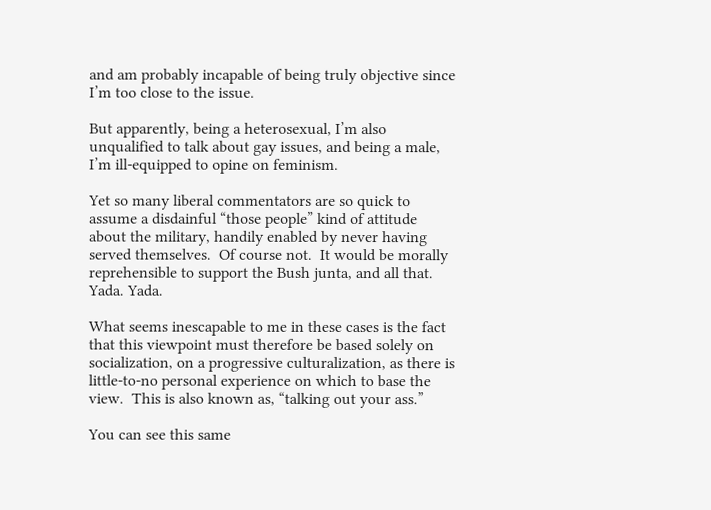and am probably incapable of being truly objective since I’m too close to the issue.

But apparently, being a heterosexual, I’m also unqualified to talk about gay issues, and being a male, I’m ill-equipped to opine on feminism.

Yet so many liberal commentators are so quick to assume a disdainful “those people” kind of attitude about the military, handily enabled by never having served themselves.  Of course not.  It would be morally reprehensible to support the Bush junta, and all that. Yada. Yada.

What seems inescapable to me in these cases is the fact that this viewpoint must therefore be based solely on socialization, on a progressive culturalization, as there is little-to-no personal experience on which to base the view.  This is also known as, “talking out your ass.”

You can see this same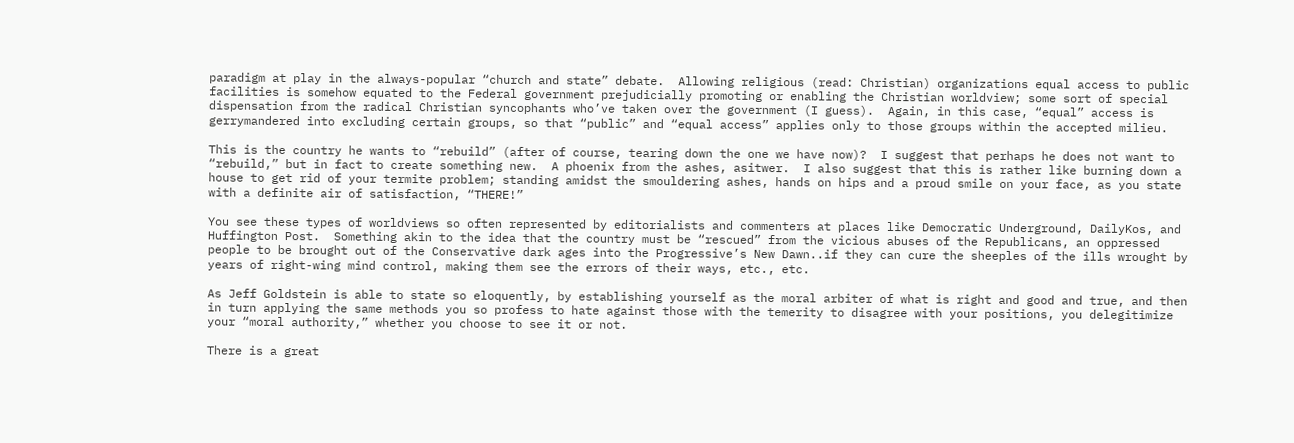paradigm at play in the always-popular “church and state” debate.  Allowing religious (read: Christian) organizations equal access to public facilities is somehow equated to the Federal government prejudicially promoting or enabling the Christian worldview; some sort of special dispensation from the radical Christian syncophants who’ve taken over the government (I guess).  Again, in this case, “equal” access is gerrymandered into excluding certain groups, so that “public” and “equal access” applies only to those groups within the accepted milieu.

This is the country he wants to “rebuild” (after of course, tearing down the one we have now)?  I suggest that perhaps he does not want to “rebuild,” but in fact to create something new.  A phoenix from the ashes, asitwer.  I also suggest that this is rather like burning down a house to get rid of your termite problem; standing amidst the smouldering ashes, hands on hips and a proud smile on your face, as you state with a definite air of satisfaction, “THERE!”

You see these types of worldviews so often represented by editorialists and commenters at places like Democratic Underground, DailyKos, and Huffington Post.  Something akin to the idea that the country must be “rescued” from the vicious abuses of the Republicans, an oppressed people to be brought out of the Conservative dark ages into the Progressive’s New Dawn..if they can cure the sheeples of the ills wrought by years of right-wing mind control, making them see the errors of their ways, etc., etc.

As Jeff Goldstein is able to state so eloquently, by establishing yourself as the moral arbiter of what is right and good and true, and then in turn applying the same methods you so profess to hate against those with the temerity to disagree with your positions, you delegitimize your “moral authority,” whether you choose to see it or not.

There is a great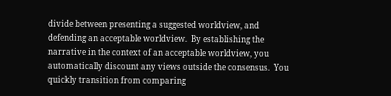divide between presenting a suggested worldview, and defending an acceptable worldview.  By establishing the narrative in the context of an acceptable worldview, you automatically discount any views outside the consensus.  You quickly transition from comparing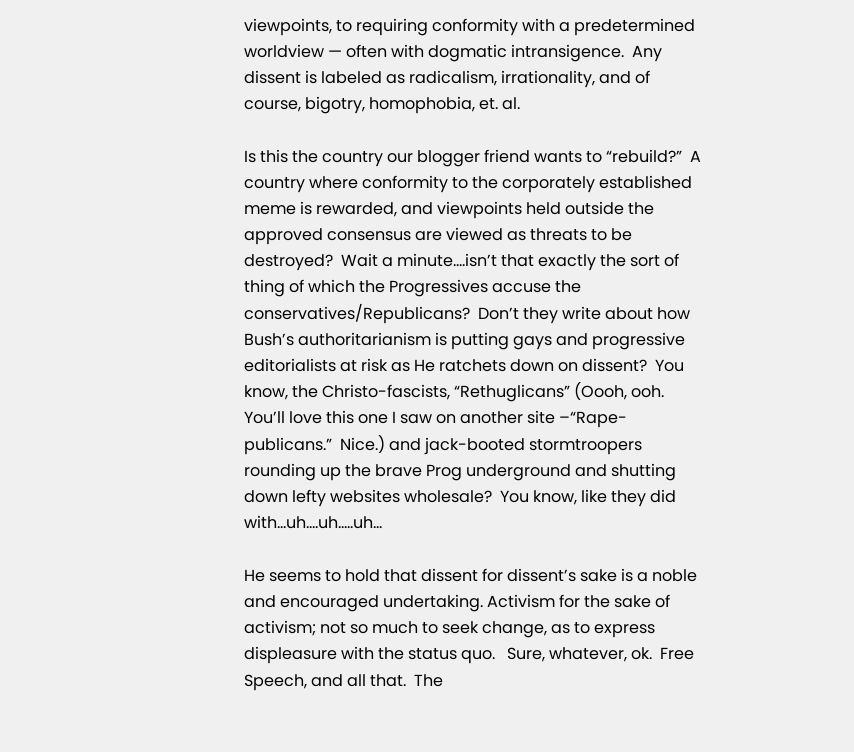viewpoints, to requiring conformity with a predetermined worldview — often with dogmatic intransigence.  Any dissent is labeled as radicalism, irrationality, and of course, bigotry, homophobia, et. al.

Is this the country our blogger friend wants to “rebuild?”  A country where conformity to the corporately established meme is rewarded, and viewpoints held outside the approved consensus are viewed as threats to be destroyed?  Wait a minute….isn’t that exactly the sort of thing of which the Progressives accuse the conservatives/Republicans?  Don’t they write about how Bush’s authoritarianism is putting gays and progressive editorialists at risk as He ratchets down on dissent?  You know, the Christo-fascists, “Rethuglicans” (Oooh, ooh.  You’ll love this one I saw on another site –“Rape-publicans.”  Nice.) and jack-booted stormtroopers rounding up the brave Prog underground and shutting down lefty websites wholesale?  You know, like they did with…uh….uh…..uh…

He seems to hold that dissent for dissent’s sake is a noble and encouraged undertaking. Activism for the sake of activism; not so much to seek change, as to express displeasure with the status quo.   Sure, whatever, ok.  Free Speech, and all that.  The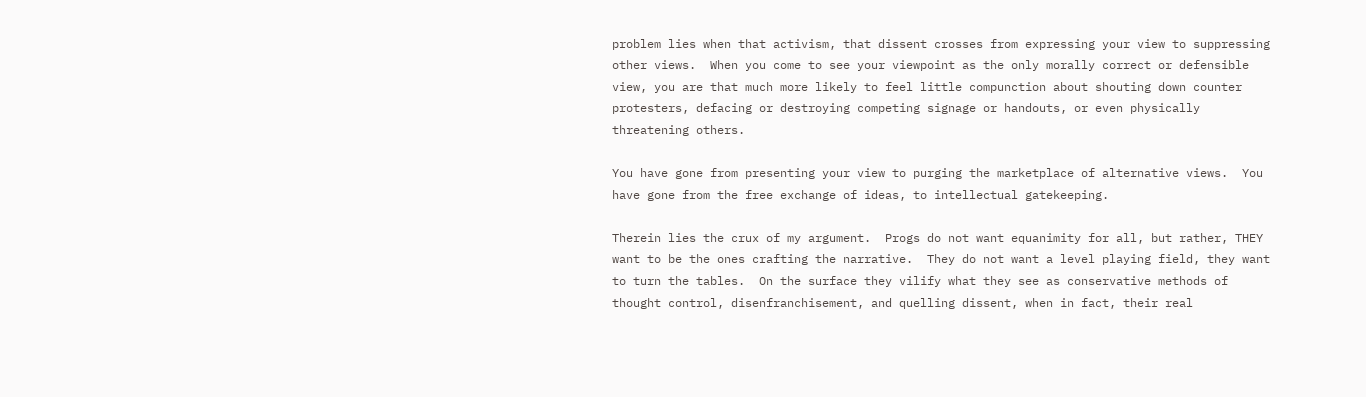problem lies when that activism, that dissent crosses from expressing your view to suppressing other views.  When you come to see your viewpoint as the only morally correct or defensible view, you are that much more likely to feel little compunction about shouting down counter protesters, defacing or destroying competing signage or handouts, or even physically threatening others.

You have gone from presenting your view to purging the marketplace of alternative views.  You have gone from the free exchange of ideas, to intellectual gatekeeping.

Therein lies the crux of my argument.  Progs do not want equanimity for all, but rather, THEY want to be the ones crafting the narrative.  They do not want a level playing field, they want to turn the tables.  On the surface they vilify what they see as conservative methods of thought control, disenfranchisement, and quelling dissent, when in fact, their real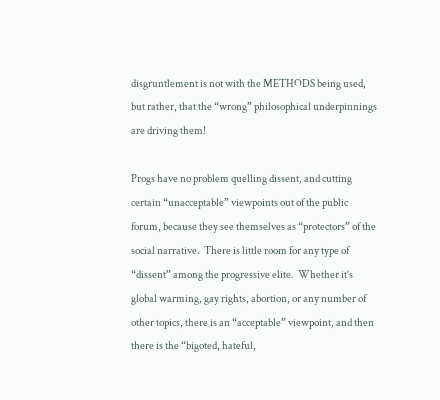disgruntlement is not with the METHODS being used, but rather, that the “wrong” philosophical underpinnings are driving them!

Progs have no problem quelling dissent, and cutting certain “unacceptable” viewpoints out of the public forum, because they see themselves as “protectors” of the social narrative.  There is little room for any type of “dissent” among the progressive elite.  Whether it’s global warming, gay rights, abortion, or any number of other topics, there is an “acceptable” viewpoint, and then there is the “bigoted, hateful,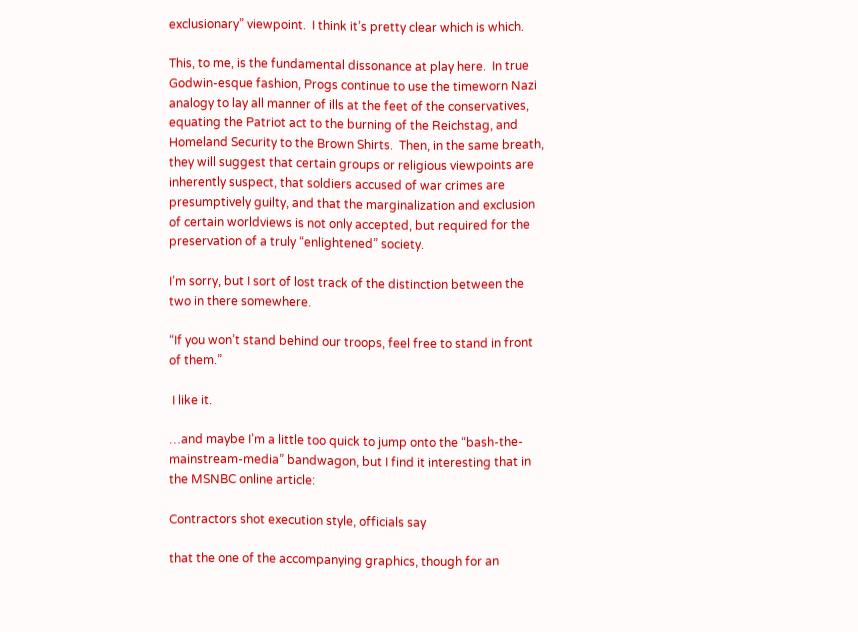exclusionary” viewpoint.  I think it’s pretty clear which is which.

This, to me, is the fundamental dissonance at play here.  In true Godwin-esque fashion, Progs continue to use the timeworn Nazi analogy to lay all manner of ills at the feet of the conservatives, equating the Patriot act to the burning of the Reichstag, and Homeland Security to the Brown Shirts.  Then, in the same breath, they will suggest that certain groups or religious viewpoints are inherently suspect, that soldiers accused of war crimes are presumptively guilty, and that the marginalization and exclusion of certain worldviews is not only accepted, but required for the preservation of a truly “enlightened” society.

I’m sorry, but I sort of lost track of the distinction between the two in there somewhere.

“If you won’t stand behind our troops, feel free to stand in front of them.”

 I like it.

…and maybe I’m a little too quick to jump onto the “bash-the-mainstream-media” bandwagon, but I find it interesting that in the MSNBC online article:

Contractors shot execution style, officials say

that the one of the accompanying graphics, though for an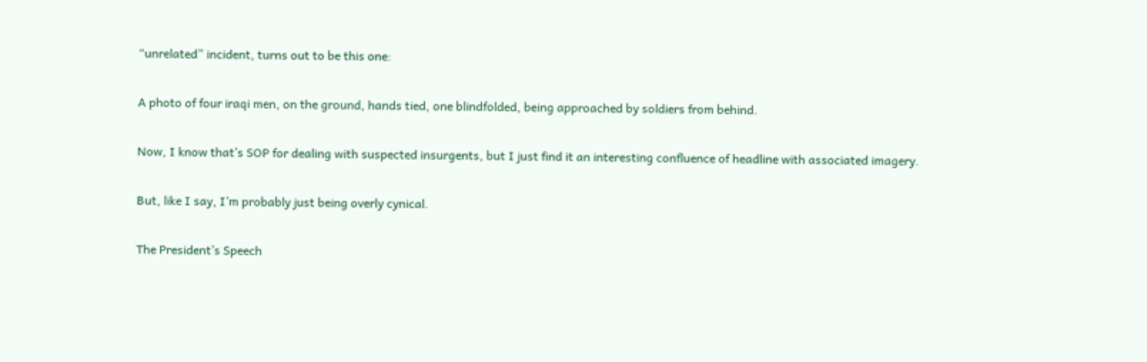“unrelated” incident, turns out to be this one:

A photo of four iraqi men, on the ground, hands tied, one blindfolded, being approached by soldiers from behind.

Now, I know that’s SOP for dealing with suspected insurgents, but I just find it an interesting confluence of headline with associated imagery.

But, like I say, I’m probably just being overly cynical.

The President’s Speech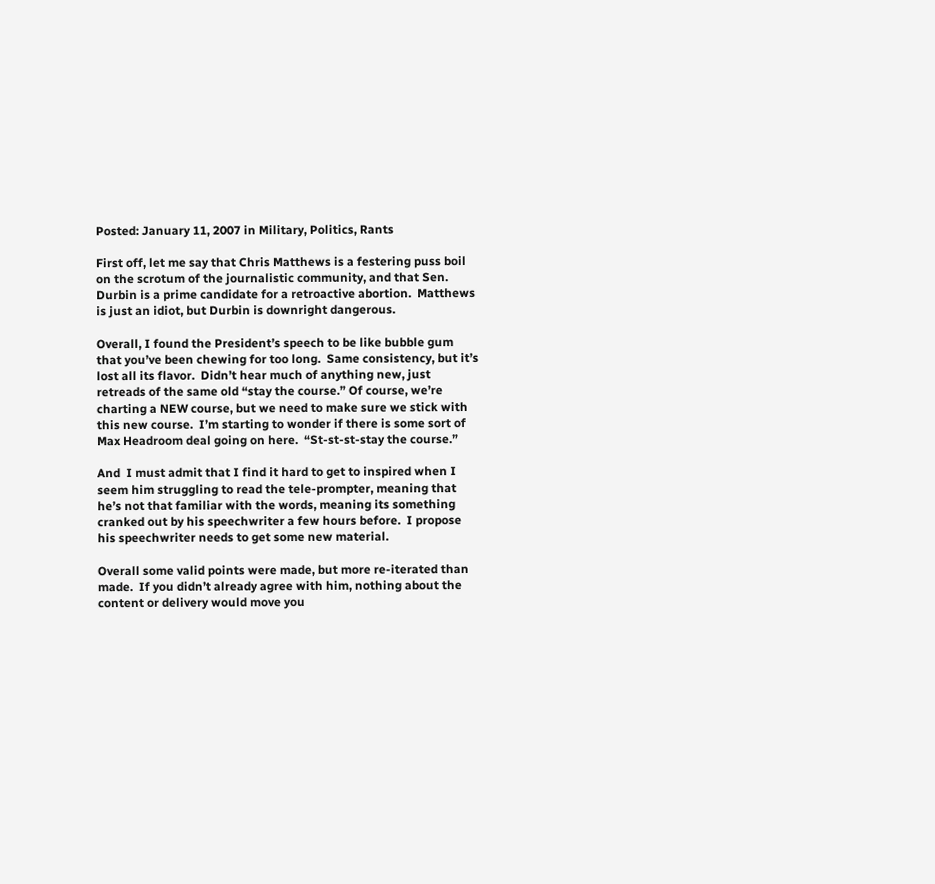Posted: January 11, 2007 in Military, Politics, Rants

First off, let me say that Chris Matthews is a festering puss boil on the scrotum of the journalistic community, and that Sen. Durbin is a prime candidate for a retroactive abortion.  Matthews is just an idiot, but Durbin is downright dangerous.

Overall, I found the President’s speech to be like bubble gum that you’ve been chewing for too long.  Same consistency, but it’s lost all its flavor.  Didn’t hear much of anything new, just retreads of the same old “stay the course.” Of course, we’re charting a NEW course, but we need to make sure we stick with this new course.  I’m starting to wonder if there is some sort of Max Headroom deal going on here.  “St-st-st-stay the course.”

And  I must admit that I find it hard to get to inspired when I seem him struggling to read the tele-prompter, meaning that he’s not that familiar with the words, meaning its something cranked out by his speechwriter a few hours before.  I propose his speechwriter needs to get some new material.

Overall some valid points were made, but more re-iterated than made.  If you didn’t already agree with him, nothing about the content or delivery would move you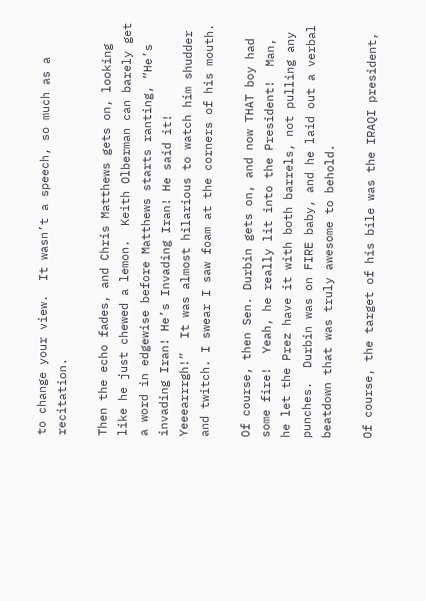to change your view.  It wasn’t a speech, so much as a recitation.

Then the echo fades, and Chris Matthews gets on, looking like he just chewed a lemon.  Keith Olberman can barely get a word in edgewise before Matthews starts ranting, “He’s invading Iran! He’s Invading Iran! He said it!  Yeeearrrgh!”  It was almost hilarious to watch him shudder and twitch. I swear I saw foam at the corners of his mouth.

Of course, then Sen. Durbin gets on, and now THAT boy had some fire!  Yeah, he really lit into the President!  Man, he let the Prez have it with both barrels, not pulling any punches.  Durbin was on FIRE baby, and he laid out a verbal beatdown that was truly awesome to behold.

Of course, the target of his bile was the IRAQI president,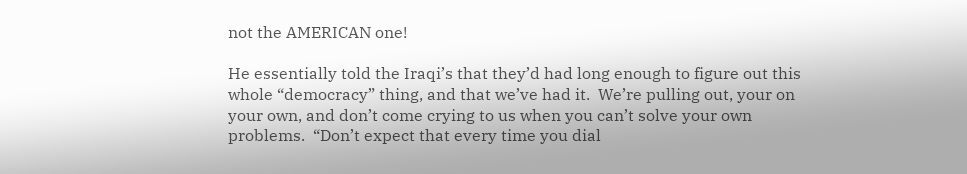not the AMERICAN one!

He essentially told the Iraqi’s that they’d had long enough to figure out this whole “democracy” thing, and that we’ve had it.  We’re pulling out, your on your own, and don’t come crying to us when you can’t solve your own problems.  “Don’t expect that every time you dial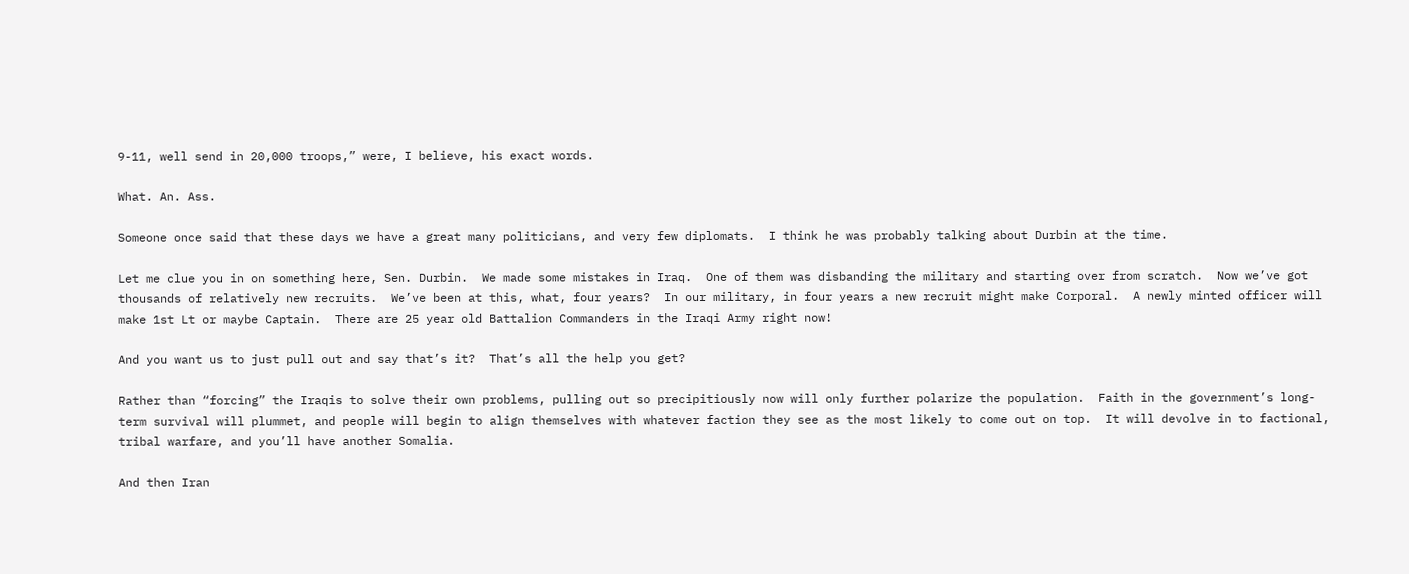9-11, well send in 20,000 troops,” were, I believe, his exact words.

What. An. Ass.

Someone once said that these days we have a great many politicians, and very few diplomats.  I think he was probably talking about Durbin at the time.

Let me clue you in on something here, Sen. Durbin.  We made some mistakes in Iraq.  One of them was disbanding the military and starting over from scratch.  Now we’ve got thousands of relatively new recruits.  We’ve been at this, what, four years?  In our military, in four years a new recruit might make Corporal.  A newly minted officer will make 1st Lt or maybe Captain.  There are 25 year old Battalion Commanders in the Iraqi Army right now!

And you want us to just pull out and say that’s it?  That’s all the help you get?

Rather than “forcing” the Iraqis to solve their own problems, pulling out so precipitiously now will only further polarize the population.  Faith in the government’s long-term survival will plummet, and people will begin to align themselves with whatever faction they see as the most likely to come out on top.  It will devolve in to factional, tribal warfare, and you’ll have another Somalia.

And then Iran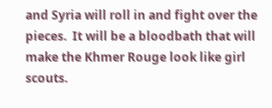and Syria will roll in and fight over the pieces.  It will be a bloodbath that will make the Khmer Rouge look like girl scouts.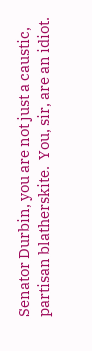Senator Durbin, you are not just a caustic, partisan blatherskite.  You, sir, are an idiot.